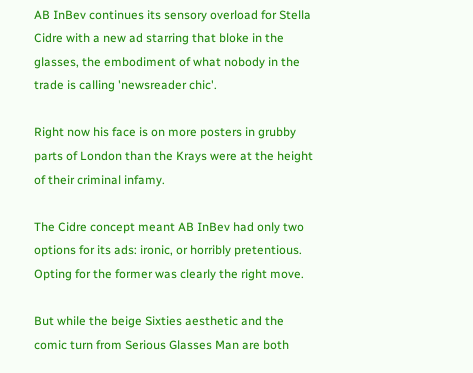AB InBev continues its sensory overload for Stella Cidre with a new ad starring that bloke in the glasses, the embodiment of what nobody in the trade is calling 'newsreader chic'.

Right now his face is on more posters in grubby parts of London than the Krays were at the height of their criminal infamy.

The Cidre concept meant AB InBev had only two options for its ads: ironic, or horribly pretentious. Opting for the former was clearly the right move.

But while the beige Sixties aesthetic and the comic turn from Serious Glasses Man are both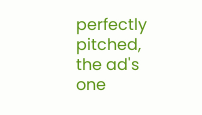perfectly pitched, the ad's one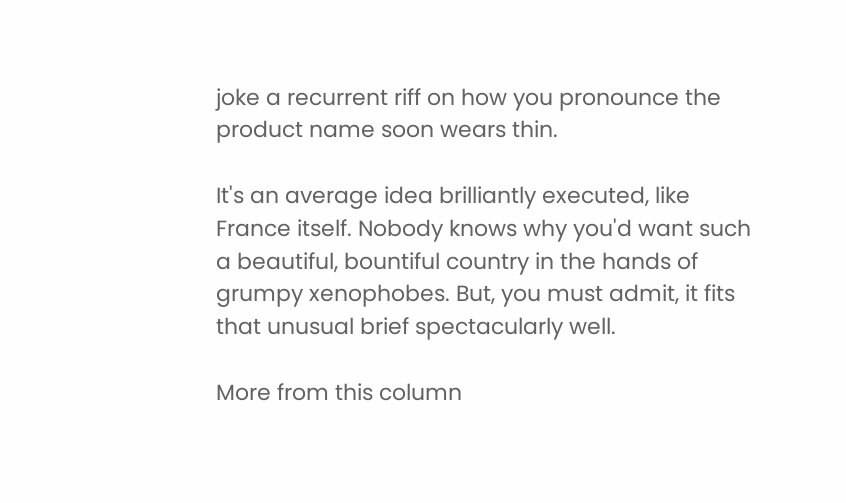joke a recurrent riff on how you pronounce the product name soon wears thin.

It's an average idea brilliantly executed, like France itself. Nobody knows why you'd want such a beautiful, bountiful country in the hands of grumpy xenophobes. But, you must admit, it fits that unusual brief spectacularly well.

More from this column